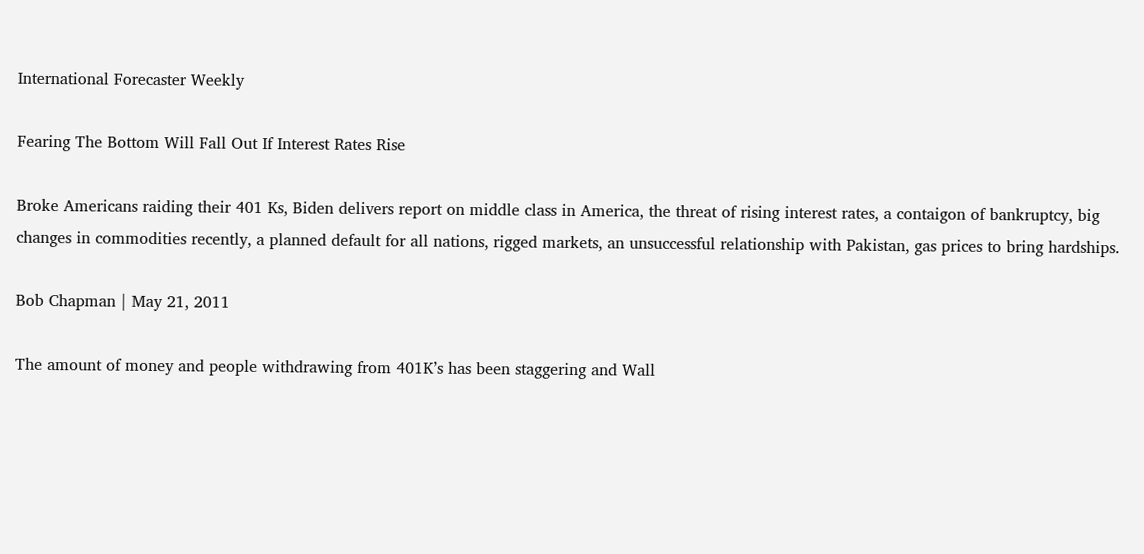International Forecaster Weekly

Fearing The Bottom Will Fall Out If Interest Rates Rise

Broke Americans raiding their 401 Ks, Biden delivers report on middle class in America, the threat of rising interest rates, a contaigon of bankruptcy, big changes in commodities recently, a planned default for all nations, rigged markets, an unsuccessful relationship with Pakistan, gas prices to bring hardships.

Bob Chapman | May 21, 2011

The amount of money and people withdrawing from 401K’s has been staggering and Wall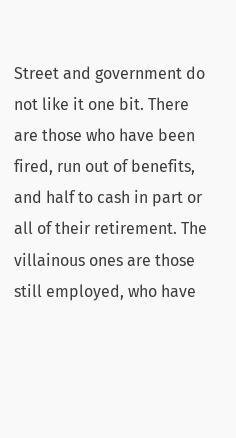Street and government do not like it one bit. There are those who have been fired, run out of benefits, and half to cash in part or all of their retirement. The villainous ones are those still employed, who have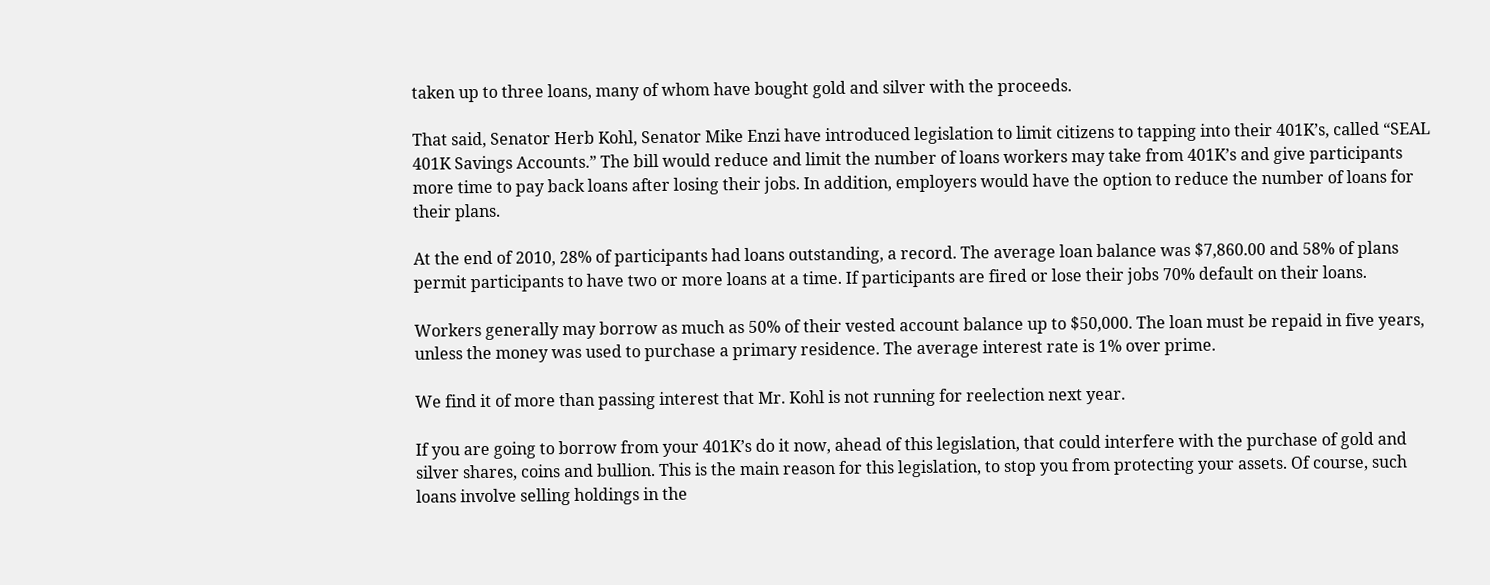taken up to three loans, many of whom have bought gold and silver with the proceeds.

That said, Senator Herb Kohl, Senator Mike Enzi have introduced legislation to limit citizens to tapping into their 401K’s, called “SEAL 401K Savings Accounts.” The bill would reduce and limit the number of loans workers may take from 401K’s and give participants more time to pay back loans after losing their jobs. In addition, employers would have the option to reduce the number of loans for their plans.

At the end of 2010, 28% of participants had loans outstanding, a record. The average loan balance was $7,860.00 and 58% of plans permit participants to have two or more loans at a time. If participants are fired or lose their jobs 70% default on their loans.

Workers generally may borrow as much as 50% of their vested account balance up to $50,000. The loan must be repaid in five years, unless the money was used to purchase a primary residence. The average interest rate is 1% over prime.

We find it of more than passing interest that Mr. Kohl is not running for reelection next year.

If you are going to borrow from your 401K’s do it now, ahead of this legislation, that could interfere with the purchase of gold and silver shares, coins and bullion. This is the main reason for this legislation, to stop you from protecting your assets. Of course, such loans involve selling holdings in the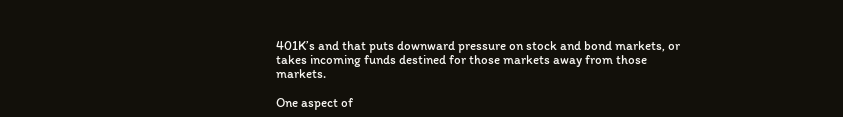401K’s and that puts downward pressure on stock and bond markets, or takes incoming funds destined for those markets away from those markets.

One aspect of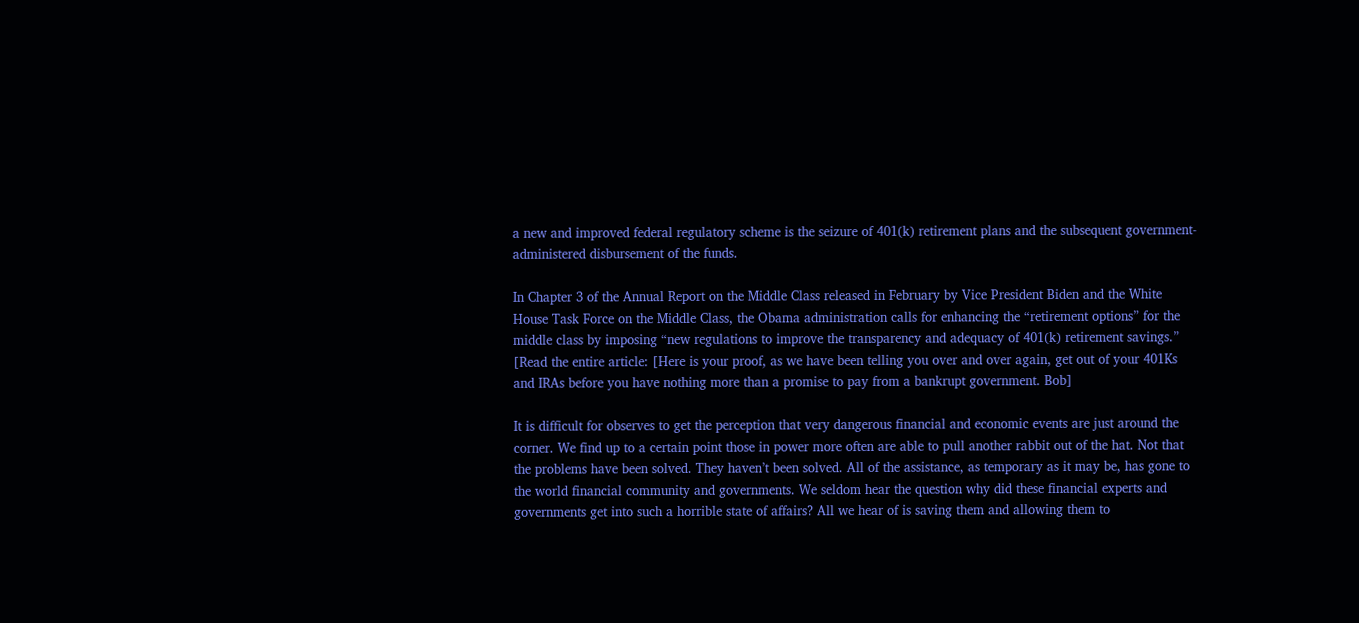a new and improved federal regulatory scheme is the seizure of 401(k) retirement plans and the subsequent government-administered disbursement of the funds.

In Chapter 3 of the Annual Report on the Middle Class released in February by Vice President Biden and the White House Task Force on the Middle Class, the Obama administration calls for enhancing the “retirement options” for the middle class by imposing “new regulations to improve the transparency and adequacy of 401(k) retirement savings.”  [Read the entire article: [Here is your proof, as we have been telling you over and over again, get out of your 401Ks and IRAs before you have nothing more than a promise to pay from a bankrupt government. Bob]

It is difficult for observes to get the perception that very dangerous financial and economic events are just around the corner. We find up to a certain point those in power more often are able to pull another rabbit out of the hat. Not that the problems have been solved. They haven’t been solved. All of the assistance, as temporary as it may be, has gone to the world financial community and governments. We seldom hear the question why did these financial experts and governments get into such a horrible state of affairs? All we hear of is saving them and allowing them to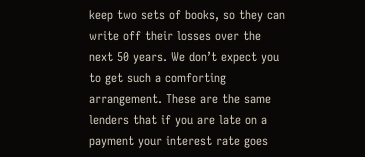keep two sets of books, so they can write off their losses over the next 50 years. We don’t expect you to get such a comforting arrangement. These are the same lenders that if you are late on a payment your interest rate goes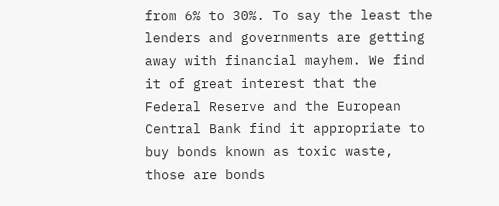from 6% to 30%. To say the least the lenders and governments are getting away with financial mayhem. We find it of great interest that the Federal Reserve and the European Central Bank find it appropriate to buy bonds known as toxic waste, those are bonds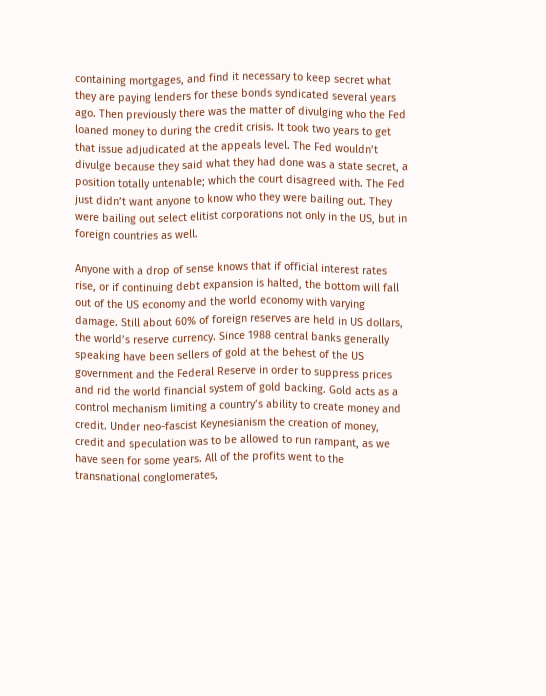containing mortgages, and find it necessary to keep secret what they are paying lenders for these bonds syndicated several years ago. Then previously there was the matter of divulging who the Fed loaned money to during the credit crisis. It took two years to get that issue adjudicated at the appeals level. The Fed wouldn’t divulge because they said what they had done was a state secret, a position totally untenable; which the court disagreed with. The Fed just didn’t want anyone to know who they were bailing out. They were bailing out select elitist corporations not only in the US, but in foreign countries as well.

Anyone with a drop of sense knows that if official interest rates rise, or if continuing debt expansion is halted, the bottom will fall out of the US economy and the world economy with varying damage. Still about 60% of foreign reserves are held in US dollars, the world’s reserve currency. Since 1988 central banks generally speaking have been sellers of gold at the behest of the US government and the Federal Reserve in order to suppress prices and rid the world financial system of gold backing. Gold acts as a control mechanism limiting a country’s ability to create money and credit. Under neo-fascist Keynesianism the creation of money, credit and speculation was to be allowed to run rampant, as we have seen for some years. All of the profits went to the transnational conglomerates,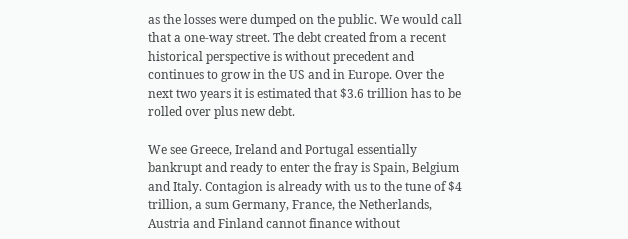as the losses were dumped on the public. We would call that a one-way street. The debt created from a recent historical perspective is without precedent and continues to grow in the US and in Europe. Over the next two years it is estimated that $3.6 trillion has to be rolled over plus new debt.

We see Greece, Ireland and Portugal essentially bankrupt and ready to enter the fray is Spain, Belgium and Italy. Contagion is already with us to the tune of $4 trillion, a sum Germany, France, the Netherlands, Austria and Finland cannot finance without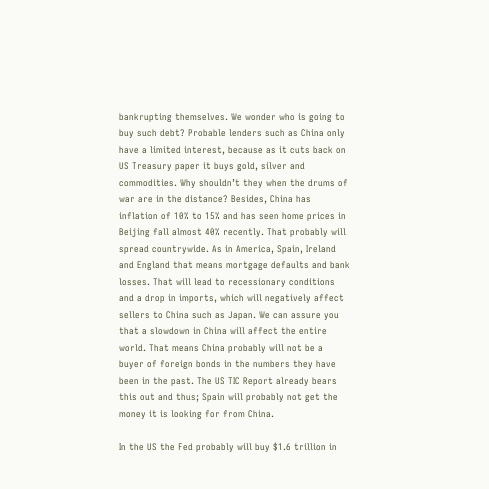bankrupting themselves. We wonder who is going to buy such debt? Probable lenders such as China only have a limited interest, because as it cuts back on US Treasury paper it buys gold, silver and commodities. Why shouldn’t they when the drums of war are in the distance? Besides, China has inflation of 10% to 15% and has seen home prices in Beijing fall almost 40% recently. That probably will spread countrywide. As in America, Spain, Ireland and England that means mortgage defaults and bank losses. That will lead to recessionary conditions and a drop in imports, which will negatively affect sellers to China such as Japan. We can assure you that a slowdown in China will affect the entire world. That means China probably will not be a buyer of foreign bonds in the numbers they have been in the past. The US TIC Report already bears this out and thus; Spain will probably not get the money it is looking for from China.

In the US the Fed probably will buy $1.6 trillion in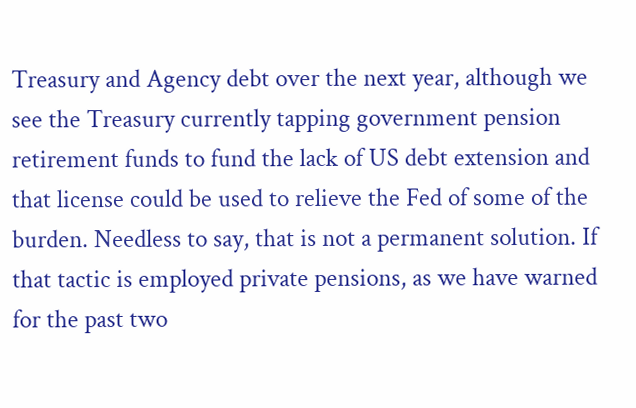Treasury and Agency debt over the next year, although we see the Treasury currently tapping government pension retirement funds to fund the lack of US debt extension and that license could be used to relieve the Fed of some of the burden. Needless to say, that is not a permanent solution. If that tactic is employed private pensions, as we have warned for the past two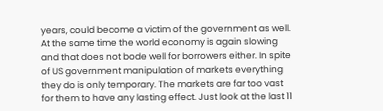years, could become a victim of the government as well. At the same time the world economy is again slowing and that does not bode well for borrowers either. In spite of US government manipulation of markets everything they do is only temporary. The markets are far too vast for them to have any lasting effect. Just look at the last 11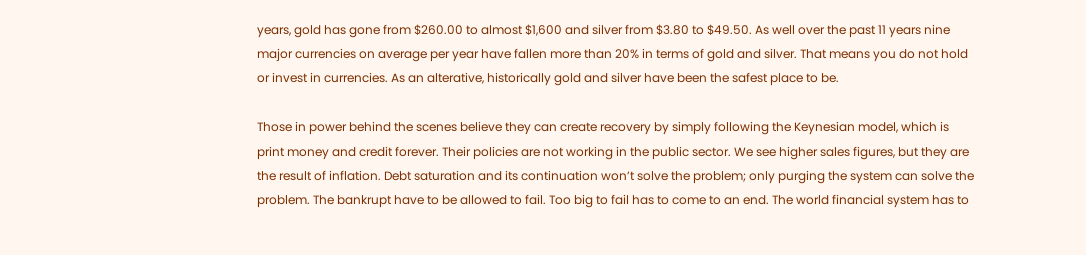years, gold has gone from $260.00 to almost $1,600 and silver from $3.80 to $49.50. As well over the past 11 years nine major currencies on average per year have fallen more than 20% in terms of gold and silver. That means you do not hold or invest in currencies. As an alterative, historically gold and silver have been the safest place to be.

Those in power behind the scenes believe they can create recovery by simply following the Keynesian model, which is print money and credit forever. Their policies are not working in the public sector. We see higher sales figures, but they are the result of inflation. Debt saturation and its continuation won’t solve the problem; only purging the system can solve the problem. The bankrupt have to be allowed to fail. Too big to fail has to come to an end. The world financial system has to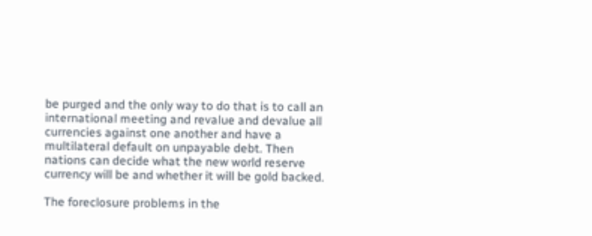be purged and the only way to do that is to call an international meeting and revalue and devalue all currencies against one another and have a multilateral default on unpayable debt. Then nations can decide what the new world reserve currency will be and whether it will be gold backed.

The foreclosure problems in the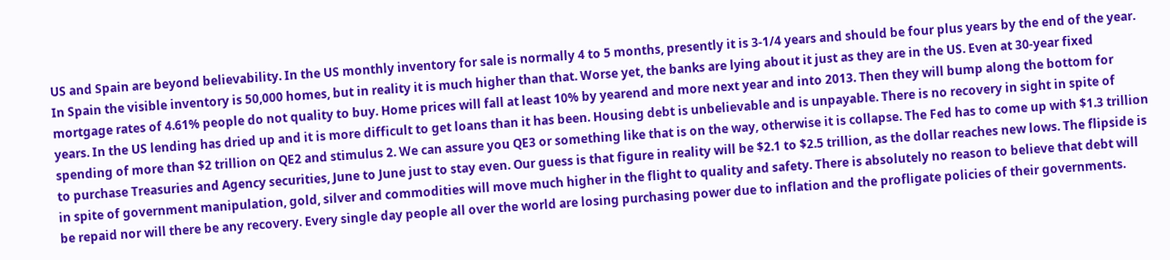US and Spain are beyond believability. In the US monthly inventory for sale is normally 4 to 5 months, presently it is 3-1/4 years and should be four plus years by the end of the year. In Spain the visible inventory is 50,000 homes, but in reality it is much higher than that. Worse yet, the banks are lying about it just as they are in the US. Even at 30-year fixed mortgage rates of 4.61% people do not quality to buy. Home prices will fall at least 10% by yearend and more next year and into 2013. Then they will bump along the bottom for years. In the US lending has dried up and it is more difficult to get loans than it has been. Housing debt is unbelievable and is unpayable. There is no recovery in sight in spite of spending of more than $2 trillion on QE2 and stimulus 2. We can assure you QE3 or something like that is on the way, otherwise it is collapse. The Fed has to come up with $1.3 trillion to purchase Treasuries and Agency securities, June to June just to stay even. Our guess is that figure in reality will be $2.1 to $2.5 trillion, as the dollar reaches new lows. The flipside is in spite of government manipulation, gold, silver and commodities will move much higher in the flight to quality and safety. There is absolutely no reason to believe that debt will be repaid nor will there be any recovery. Every single day people all over the world are losing purchasing power due to inflation and the profligate policies of their governments.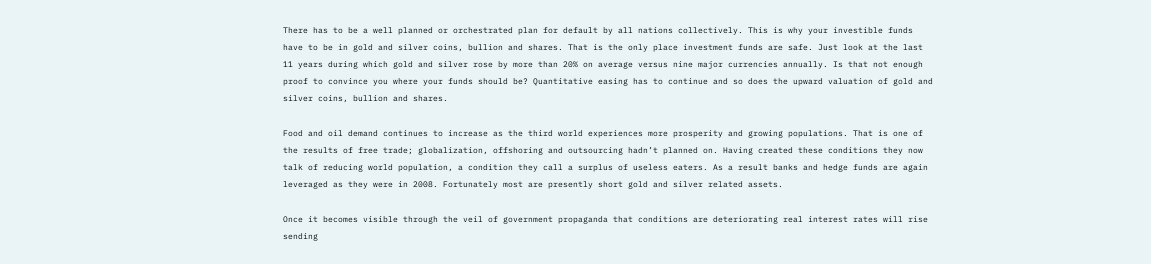There has to be a well planned or orchestrated plan for default by all nations collectively. This is why your investible funds have to be in gold and silver coins, bullion and shares. That is the only place investment funds are safe. Just look at the last 11 years during which gold and silver rose by more than 20% on average versus nine major currencies annually. Is that not enough proof to convince you where your funds should be? Quantitative easing has to continue and so does the upward valuation of gold and silver coins, bullion and shares.

Food and oil demand continues to increase as the third world experiences more prosperity and growing populations. That is one of the results of free trade; globalization, offshoring and outsourcing hadn’t planned on. Having created these conditions they now talk of reducing world population, a condition they call a surplus of useless eaters. As a result banks and hedge funds are again leveraged as they were in 2008. Fortunately most are presently short gold and silver related assets.

Once it becomes visible through the veil of government propaganda that conditions are deteriorating real interest rates will rise sending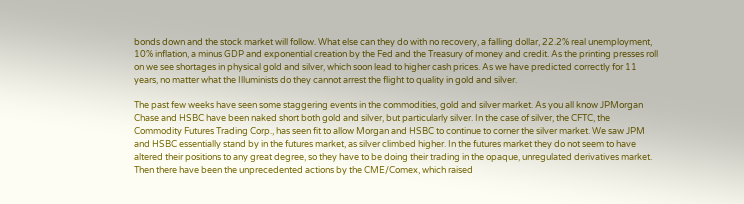bonds down and the stock market will follow. What else can they do with no recovery, a falling dollar, 22.2% real unemployment, 10% inflation, a minus GDP and exponential creation by the Fed and the Treasury of money and credit. As the printing presses roll on we see shortages in physical gold and silver, which soon lead to higher cash prices. As we have predicted correctly for 11 years, no matter what the Illuminists do they cannot arrest the flight to quality in gold and silver.

The past few weeks have seen some staggering events in the commodities, gold and silver market. As you all know JPMorgan Chase and HSBC have been naked short both gold and silver, but particularly silver. In the case of silver, the CFTC, the Commodity Futures Trading Corp., has seen fit to allow Morgan and HSBC to continue to corner the silver market. We saw JPM and HSBC essentially stand by in the futures market, as silver climbed higher. In the futures market they do not seem to have altered their positions to any great degree, so they have to be doing their trading in the opaque, unregulated derivatives market. Then there have been the unprecedented actions by the CME/Comex, which raised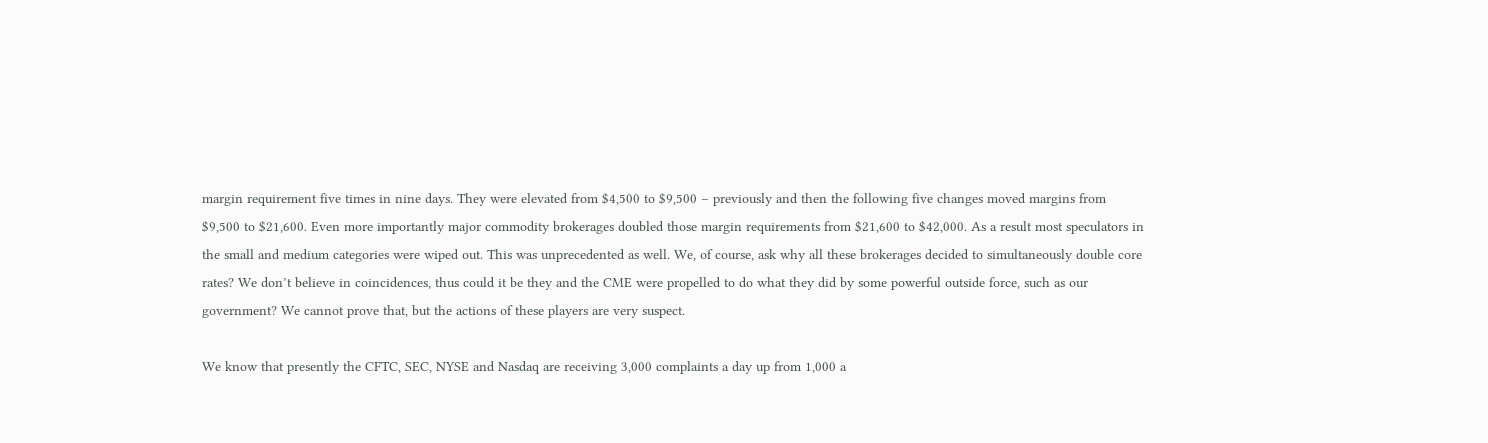margin requirement five times in nine days. They were elevated from $4,500 to $9,500 – previously and then the following five changes moved margins from $9,500 to $21,600. Even more importantly major commodity brokerages doubled those margin requirements from $21,600 to $42,000. As a result most speculators in the small and medium categories were wiped out. This was unprecedented as well. We, of course, ask why all these brokerages decided to simultaneously double core rates? We don’t believe in coincidences, thus could it be they and the CME were propelled to do what they did by some powerful outside force, such as our government? We cannot prove that, but the actions of these players are very suspect.

We know that presently the CFTC, SEC, NYSE and Nasdaq are receiving 3,000 complaints a day up from 1,000 a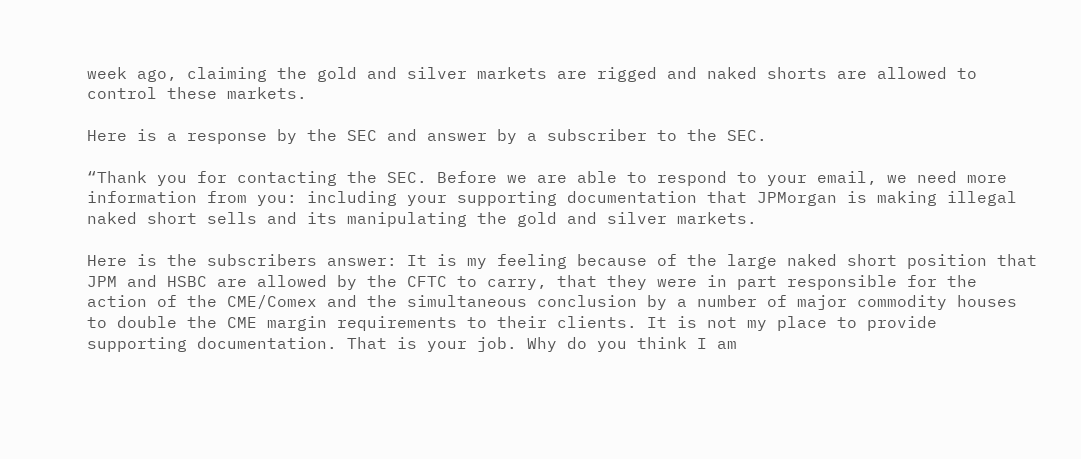week ago, claiming the gold and silver markets are rigged and naked shorts are allowed to control these markets.

Here is a response by the SEC and answer by a subscriber to the SEC.

“Thank you for contacting the SEC. Before we are able to respond to your email, we need more information from you: including your supporting documentation that JPMorgan is making illegal naked short sells and its manipulating the gold and silver markets.

Here is the subscribers answer: It is my feeling because of the large naked short position that JPM and HSBC are allowed by the CFTC to carry, that they were in part responsible for the action of the CME/Comex and the simultaneous conclusion by a number of major commodity houses to double the CME margin requirements to their clients. It is not my place to provide supporting documentation. That is your job. Why do you think I am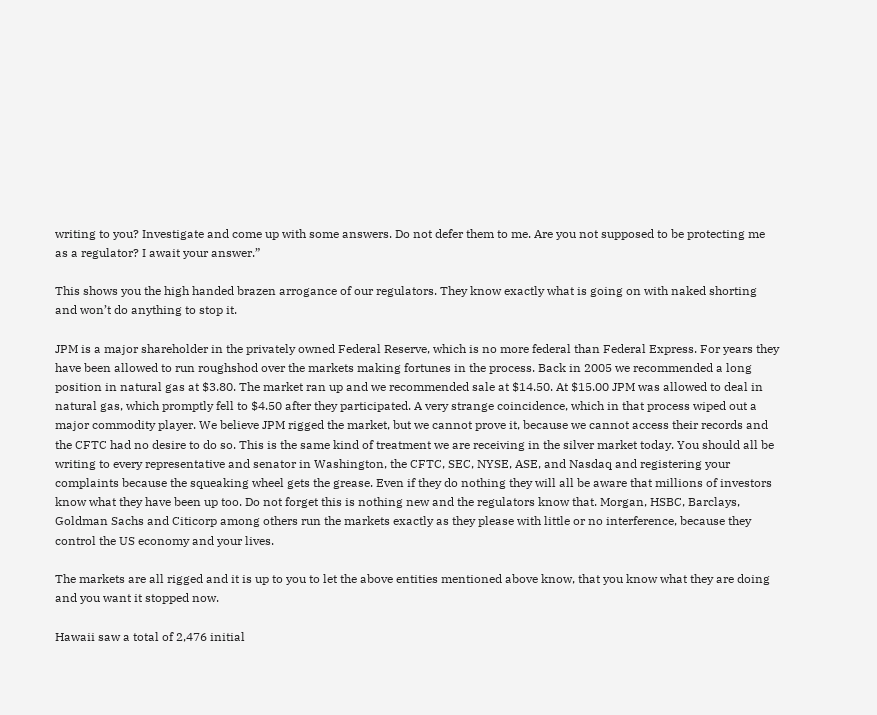writing to you? Investigate and come up with some answers. Do not defer them to me. Are you not supposed to be protecting me as a regulator? I await your answer.”

This shows you the high handed brazen arrogance of our regulators. They know exactly what is going on with naked shorting and won’t do anything to stop it.

JPM is a major shareholder in the privately owned Federal Reserve, which is no more federal than Federal Express. For years they have been allowed to run roughshod over the markets making fortunes in the process. Back in 2005 we recommended a long position in natural gas at $3.80. The market ran up and we recommended sale at $14.50. At $15.00 JPM was allowed to deal in natural gas, which promptly fell to $4.50 after they participated. A very strange coincidence, which in that process wiped out a major commodity player. We believe JPM rigged the market, but we cannot prove it, because we cannot access their records and the CFTC had no desire to do so. This is the same kind of treatment we are receiving in the silver market today. You should all be writing to every representative and senator in Washington, the CFTC, SEC, NYSE, ASE, and Nasdaq and registering your complaints because the squeaking wheel gets the grease. Even if they do nothing they will all be aware that millions of investors know what they have been up too. Do not forget this is nothing new and the regulators know that. Morgan, HSBC, Barclays, Goldman Sachs and Citicorp among others run the markets exactly as they please with little or no interference, because they control the US economy and your lives.

The markets are all rigged and it is up to you to let the above entities mentioned above know, that you know what they are doing and you want it stopped now.

Hawaii saw a total of 2,476 initial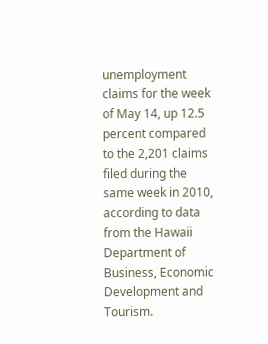unemployment claims for the week of May 14, up 12.5 percent compared to the 2,201 claims filed during the same week in 2010, according to data from the Hawaii Department of Business, Economic Development and Tourism.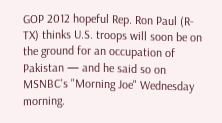GOP 2012 hopeful Rep. Ron Paul (R-TX) thinks U.S. troops will soon be on the ground for an occupation of Pakistan — and he said so on MSNBC's "Morning Joe" Wednesday morning.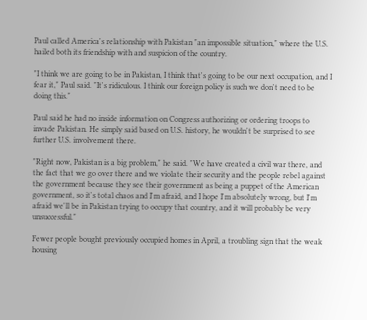Paul called America's relationship with Pakistan "an impossible situation," where the U.S. hailed both its friendship with and suspicion of the country.

"I think we are going to be in Pakistan, I think that's going to be our next occupation, and I fear it," Paul said. "It's ridiculous. I think our foreign policy is such we don't need to be doing this."

Paul said he had no inside information on Congress authorizing or ordering troops to invade Pakistan. He simply said based on U.S. history, he wouldn't be surprised to see further U.S. involvement there.

"Right now, Pakistan is a big problem," he said. "We have created a civil war there, and the fact that we go over there and we violate their security and the people rebel against the government because they see their government as being a puppet of the American government, so it's total chaos and I'm afraid, and I hope I'm absolutely wrong, but I'm afraid we'll be in Pakistan trying to occupy that country, and it will probably be very unsuccessful."

Fewer people bought previously occupied homes in April, a troubling sign that the weak housing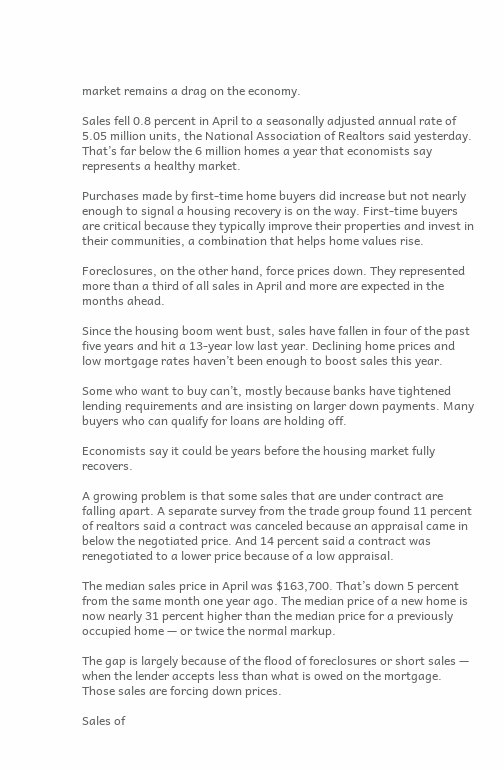market remains a drag on the economy.

Sales fell 0.8 percent in April to a seasonally adjusted annual rate of 5.05 million units, the National Association of Realtors said yesterday. That’s far below the 6 million homes a year that economists say represents a healthy market.

Purchases made by first-time home buyers did increase but not nearly enough to signal a housing recovery is on the way. First-time buyers are critical because they typically improve their properties and invest in their communities, a combination that helps home values rise.

Foreclosures, on the other hand, force prices down. They represented more than a third of all sales in April and more are expected in the months ahead.

Since the housing boom went bust, sales have fallen in four of the past five years and hit a 13-year low last year. Declining home prices and low mortgage rates haven’t been enough to boost sales this year.

Some who want to buy can’t, mostly because banks have tightened lending requirements and are insisting on larger down payments. Many buyers who can qualify for loans are holding off.

Economists say it could be years before the housing market fully recovers.

A growing problem is that some sales that are under contract are falling apart. A separate survey from the trade group found 11 percent of realtors said a contract was canceled because an appraisal came in below the negotiated price. And 14 percent said a contract was renegotiated to a lower price because of a low appraisal.

The median sales price in April was $163,700. That’s down 5 percent from the same month one year ago. The median price of a new home is now nearly 31 percent higher than the median price for a previously occupied home — or twice the normal markup.

The gap is largely because of the flood of foreclosures or short sales — when the lender accepts less than what is owed on the mortgage. Those sales are forcing down prices.

Sales of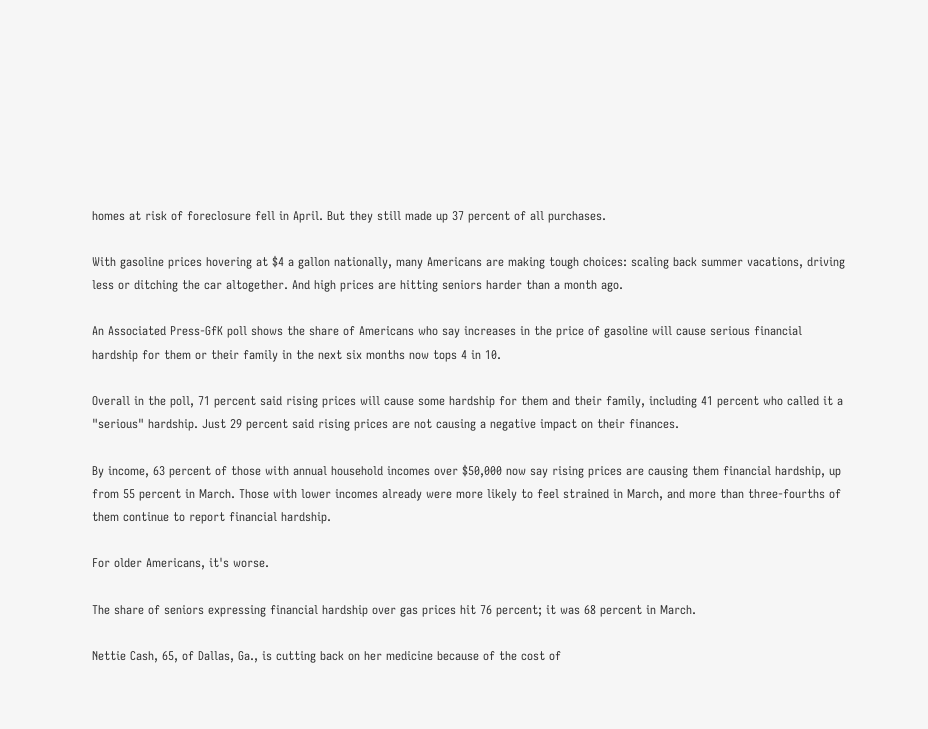homes at risk of foreclosure fell in April. But they still made up 37 percent of all purchases.

With gasoline prices hovering at $4 a gallon nationally, many Americans are making tough choices: scaling back summer vacations, driving less or ditching the car altogether. And high prices are hitting seniors harder than a month ago.

An Associated Press-GfK poll shows the share of Americans who say increases in the price of gasoline will cause serious financial hardship for them or their family in the next six months now tops 4 in 10.

Overall in the poll, 71 percent said rising prices will cause some hardship for them and their family, including 41 percent who called it a "serious" hardship. Just 29 percent said rising prices are not causing a negative impact on their finances.

By income, 63 percent of those with annual household incomes over $50,000 now say rising prices are causing them financial hardship, up from 55 percent in March. Those with lower incomes already were more likely to feel strained in March, and more than three-fourths of them continue to report financial hardship.

For older Americans, it's worse.

The share of seniors expressing financial hardship over gas prices hit 76 percent; it was 68 percent in March.

Nettie Cash, 65, of Dallas, Ga., is cutting back on her medicine because of the cost of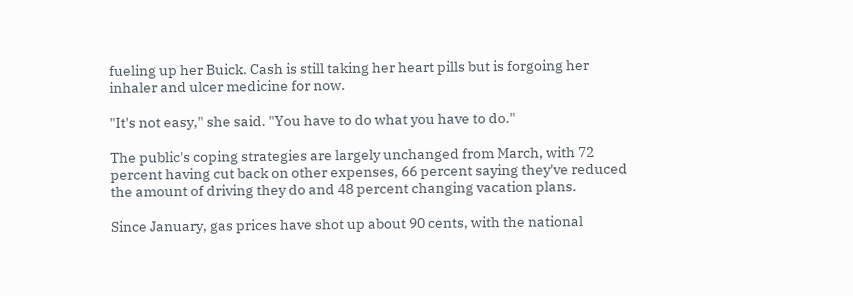fueling up her Buick. Cash is still taking her heart pills but is forgoing her inhaler and ulcer medicine for now.

"It's not easy," she said. "You have to do what you have to do."

The public's coping strategies are largely unchanged from March, with 72 percent having cut back on other expenses, 66 percent saying they've reduced the amount of driving they do and 48 percent changing vacation plans.

Since January, gas prices have shot up about 90 cents, with the national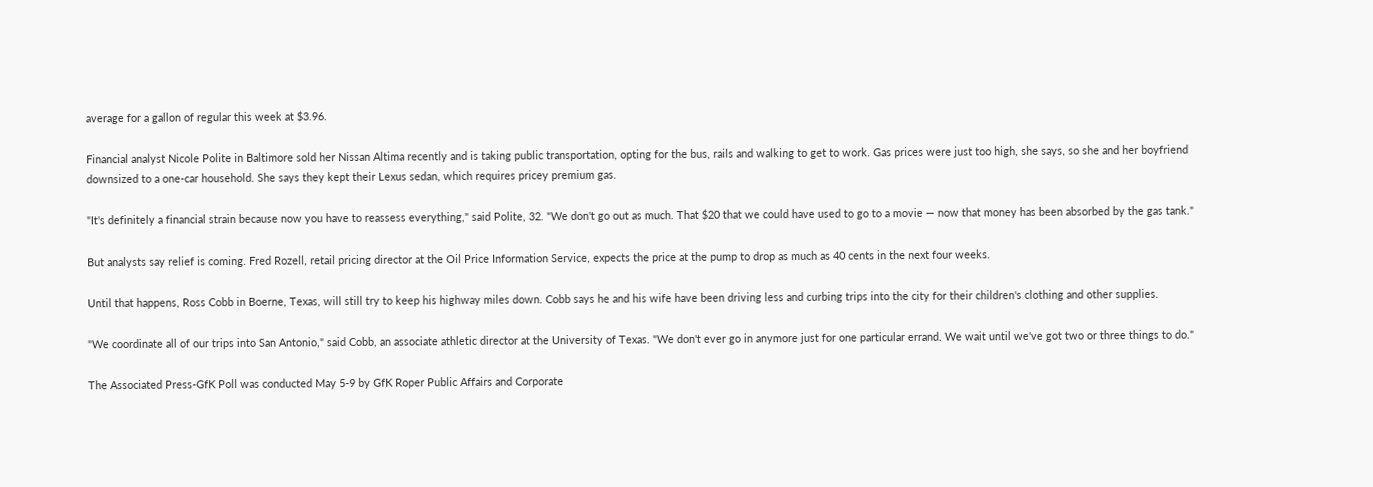average for a gallon of regular this week at $3.96.

Financial analyst Nicole Polite in Baltimore sold her Nissan Altima recently and is taking public transportation, opting for the bus, rails and walking to get to work. Gas prices were just too high, she says, so she and her boyfriend downsized to a one-car household. She says they kept their Lexus sedan, which requires pricey premium gas.

"It's definitely a financial strain because now you have to reassess everything," said Polite, 32. "We don't go out as much. That $20 that we could have used to go to a movie — now that money has been absorbed by the gas tank."

But analysts say relief is coming. Fred Rozell, retail pricing director at the Oil Price Information Service, expects the price at the pump to drop as much as 40 cents in the next four weeks.

Until that happens, Ross Cobb in Boerne, Texas, will still try to keep his highway miles down. Cobb says he and his wife have been driving less and curbing trips into the city for their children's clothing and other supplies.

"We coordinate all of our trips into San Antonio," said Cobb, an associate athletic director at the University of Texas. "We don't ever go in anymore just for one particular errand. We wait until we've got two or three things to do."

The Associated Press-GfK Poll was conducted May 5-9 by GfK Roper Public Affairs and Corporate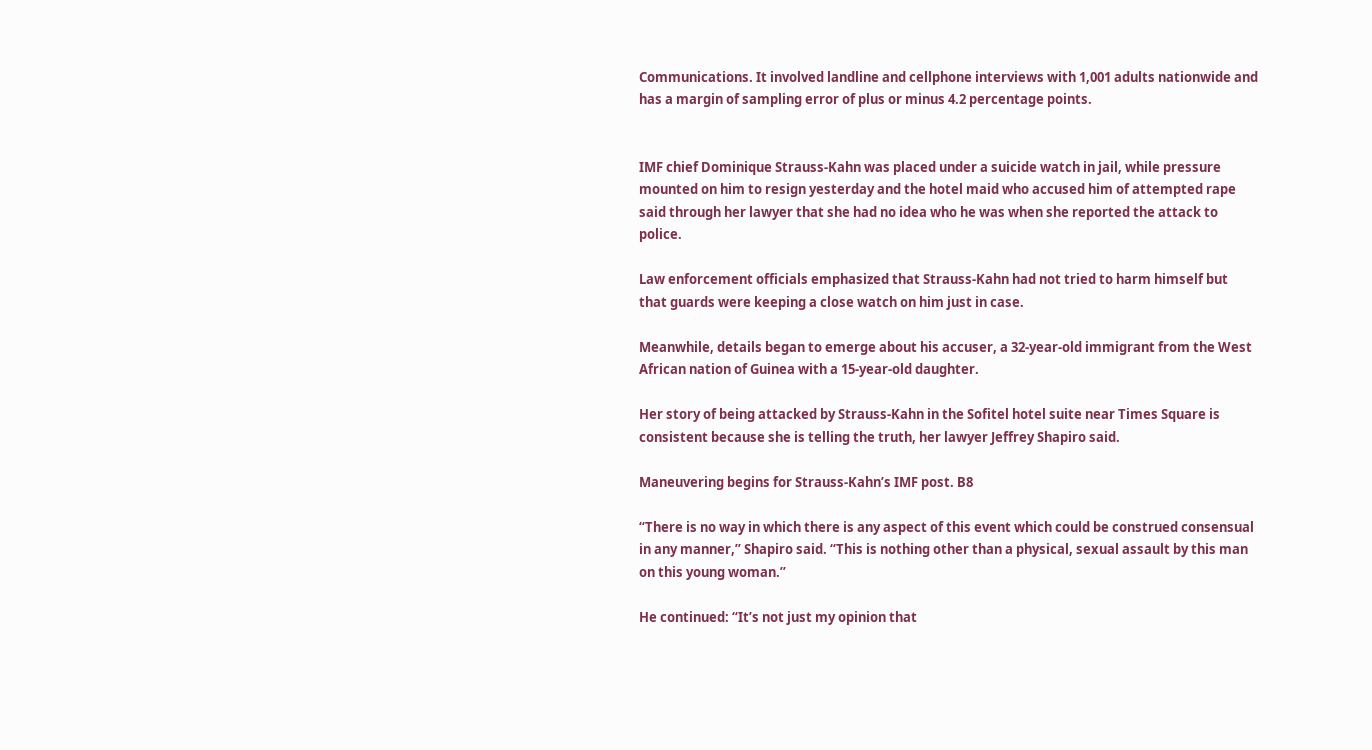Communications. It involved landline and cellphone interviews with 1,001 adults nationwide and has a margin of sampling error of plus or minus 4.2 percentage points.


IMF chief Dominique Strauss-Kahn was placed under a suicide watch in jail, while pressure mounted on him to resign yesterday and the hotel maid who accused him of attempted rape said through her lawyer that she had no idea who he was when she reported the attack to police.

Law enforcement officials emphasized that Strauss-Kahn had not tried to harm himself but that guards were keeping a close watch on him just in case.

Meanwhile, details began to emerge about his accuser, a 32-year-old immigrant from the West African nation of Guinea with a 15-year-old daughter.

Her story of being attacked by Strauss-Kahn in the Sofitel hotel suite near Times Square is consistent because she is telling the truth, her lawyer Jeffrey Shapiro said.

Maneuvering begins for Strauss-Kahn’s IMF post. B8

“There is no way in which there is any aspect of this event which could be construed consensual in any manner,’’ Shapiro said. “This is nothing other than a physical, sexual assault by this man on this young woman.’’

He continued: “It’s not just my opinion that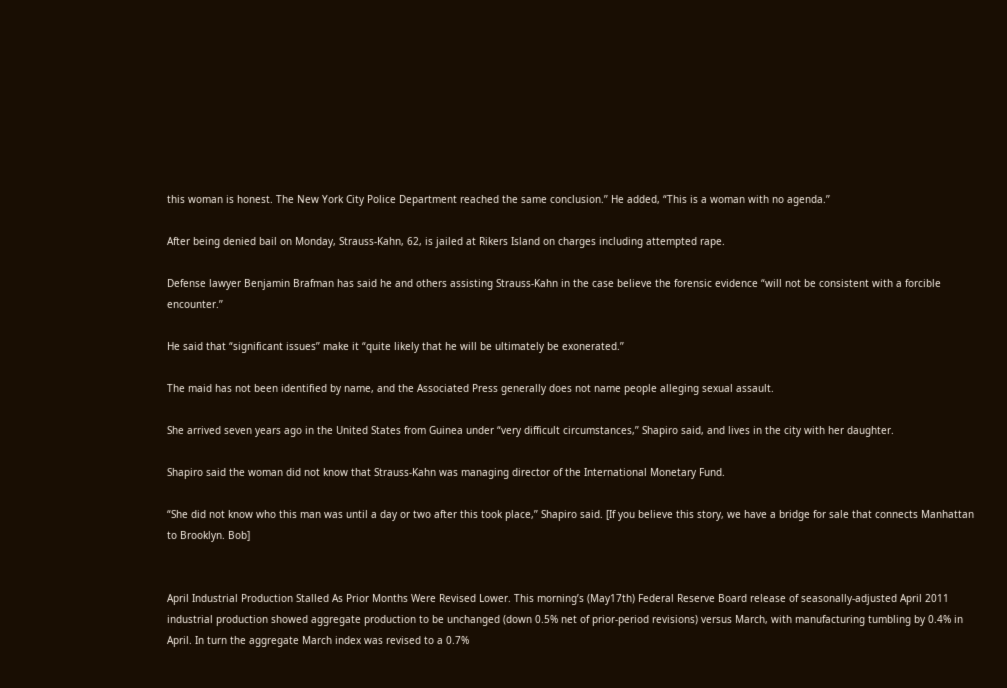this woman is honest. The New York City Police Department reached the same conclusion.’’ He added, “This is a woman with no agenda.’’

After being denied bail on Monday, Strauss-Kahn, 62, is jailed at Rikers Island on charges including attempted rape.

Defense lawyer Benjamin Brafman has said he and others assisting Strauss-Kahn in the case believe the forensic evidence “will not be consistent with a forcible encounter.’’

He said that “significant issues’’ make it “quite likely that he will be ultimately be exonerated.’’

The maid has not been identified by name, and the Associated Press generally does not name people alleging sexual assault.

She arrived seven years ago in the United States from Guinea under “very difficult circumstances,’’ Shapiro said, and lives in the city with her daughter.

Shapiro said the woman did not know that Strauss-Kahn was managing director of the International Monetary Fund.

“She did not know who this man was until a day or two after this took place,’’ Shapiro said. [If you believe this story, we have a bridge for sale that connects Manhattan to Brooklyn. Bob]


April Industrial Production Stalled As Prior Months Were Revised Lower. This morning’s (May17th) Federal Reserve Board release of seasonally-adjusted April 2011 industrial production showed aggregate production to be unchanged (down 0.5% net of prior-period revisions) versus March, with manufacturing tumbling by 0.4% in April. In turn the aggregate March index was revised to a 0.7%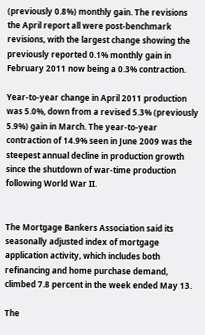(previously 0.8%) monthly gain. The revisions the April report all were post-benchmark revisions, with the largest change showing the previously reported 0.1% monthly gain in February 2011 now being a 0.3% contraction.

Year-to-year change in April 2011 production was 5.0%, down from a revised 5.3% (previously 5.9%) gain in March. The year-to-year contraction of 14.9% seen in June 2009 was the steepest annual decline in production growth since the shutdown of war-time production following World War II.


The Mortgage Bankers Association said its seasonally adjusted index of mortgage application activity, which includes both refinancing and home purchase demand, climbed 7.8 percent in the week ended May 13.

The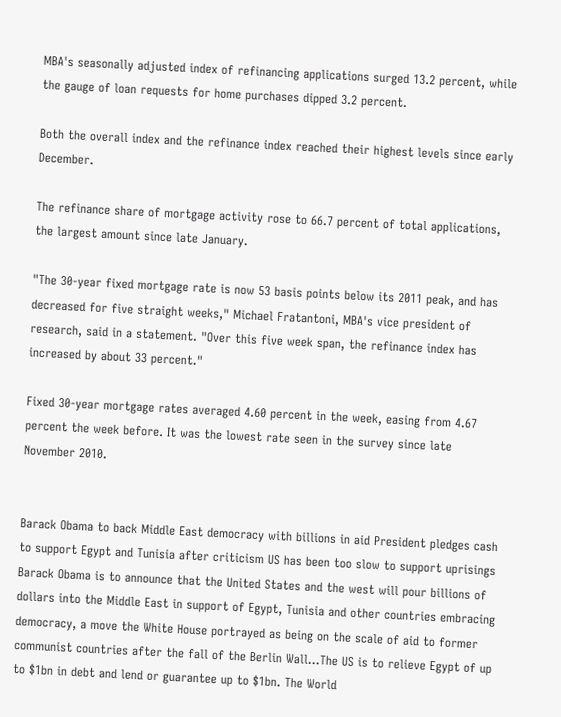MBA's seasonally adjusted index of refinancing applications surged 13.2 percent, while the gauge of loan requests for home purchases dipped 3.2 percent.

Both the overall index and the refinance index reached their highest levels since early December.

The refinance share of mortgage activity rose to 66.7 percent of total applications, the largest amount since late January.

"The 30-year fixed mortgage rate is now 53 basis points below its 2011 peak, and has decreased for five straight weeks," Michael Fratantoni, MBA's vice president of research, said in a statement. "Over this five week span, the refinance index has increased by about 33 percent."

Fixed 30-year mortgage rates averaged 4.60 percent in the week, easing from 4.67 percent the week before. It was the lowest rate seen in the survey since late November 2010.


Barack Obama to back Middle East democracy with billions in aid President pledges cash to support Egypt and Tunisia after criticism US has been too slow to support uprisings Barack Obama is to announce that the United States and the west will pour billions of dollars into the Middle East in support of Egypt, Tunisia and other countries embracing democracy, a move the White House portrayed as being on the scale of aid to former communist countries after the fall of the Berlin Wall…The US is to relieve Egypt of up to $1bn in debt and lend or guarantee up to $1bn. The World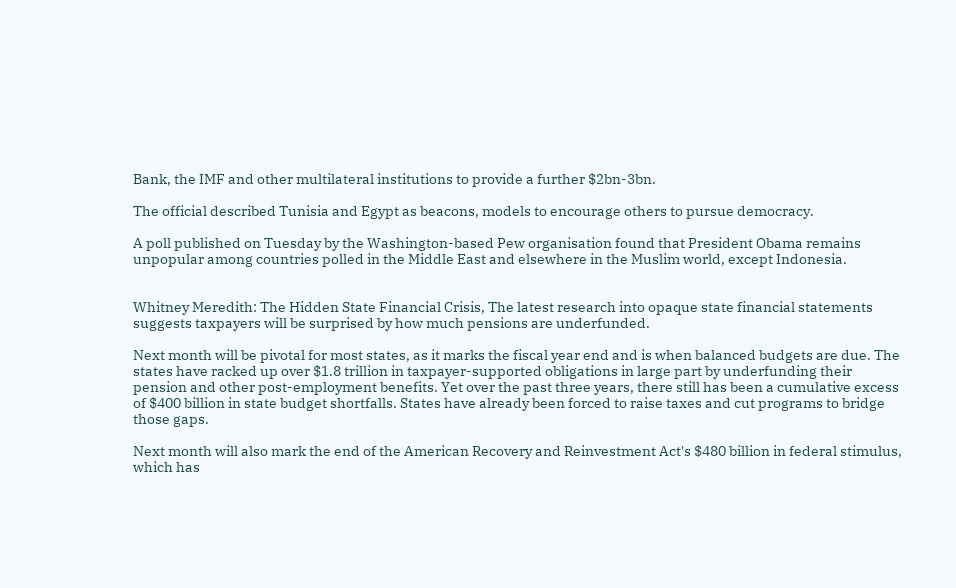Bank, the IMF and other multilateral institutions to provide a further $2bn-3bn.

The official described Tunisia and Egypt as beacons, models to encourage others to pursue democracy.

A poll published on Tuesday by the Washington-based Pew organisation found that President Obama remains unpopular among countries polled in the Middle East and elsewhere in the Muslim world, except Indonesia.


Whitney Meredith: The Hidden State Financial Crisis, The latest research into opaque state financial statements suggests taxpayers will be surprised by how much pensions are underfunded.

Next month will be pivotal for most states, as it marks the fiscal year end and is when balanced budgets are due. The states have racked up over $1.8 trillion in taxpayer-supported obligations in large part by underfunding their pension and other post-employment benefits. Yet over the past three years, there still has been a cumulative excess of $400 billion in state budget shortfalls. States have already been forced to raise taxes and cut programs to bridge those gaps.

Next month will also mark the end of the American Recovery and Reinvestment Act's $480 billion in federal stimulus, which has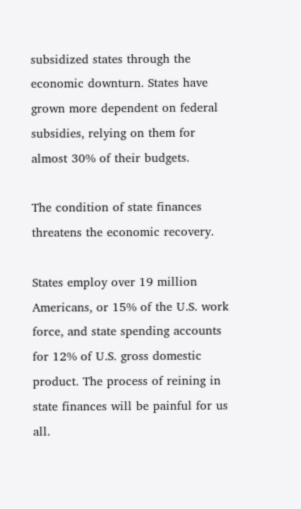subsidized states through the economic downturn. States have grown more dependent on federal subsidies, relying on them for almost 30% of their budgets.

The condition of state finances threatens the economic recovery.

States employ over 19 million Americans, or 15% of the U.S. work force, and state spending accounts for 12% of U.S. gross domestic product. The process of reining in state finances will be painful for us all.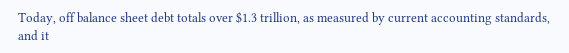Today, off balance sheet debt totals over $1.3 trillion, as measured by current accounting standards, and it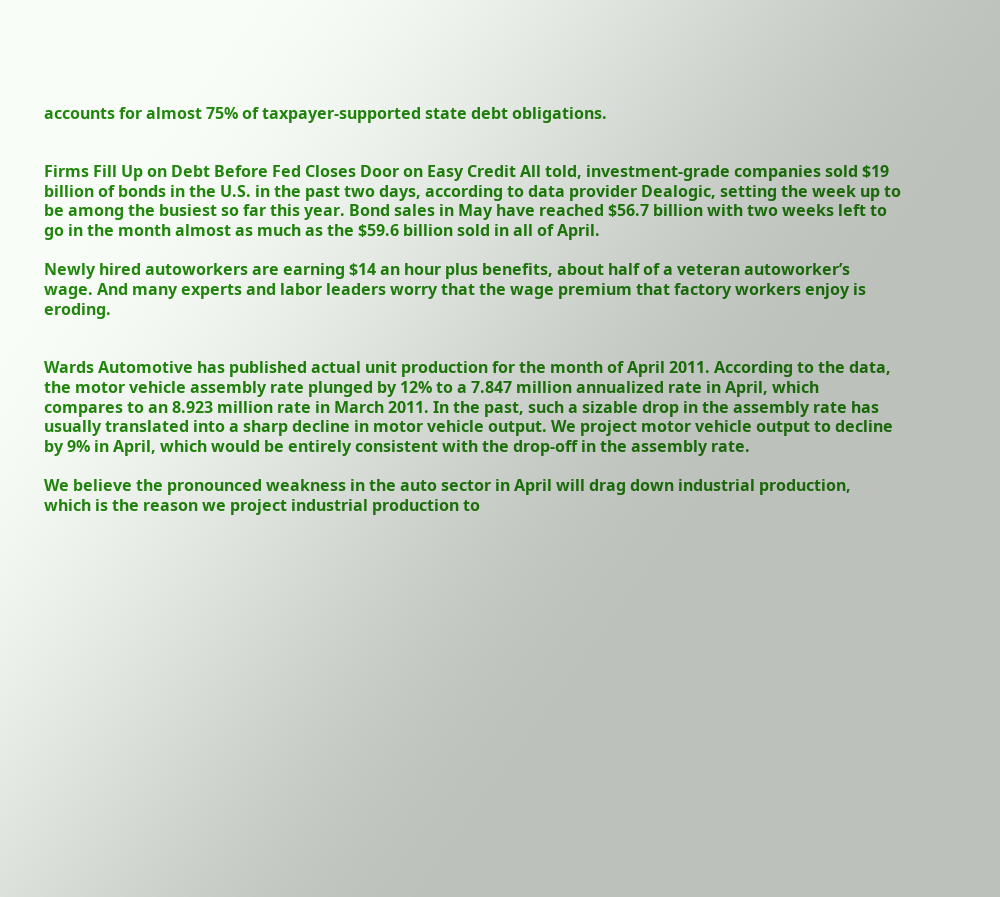accounts for almost 75% of taxpayer-supported state debt obligations.


Firms Fill Up on Debt Before Fed Closes Door on Easy Credit All told, investment-grade companies sold $19 billion of bonds in the U.S. in the past two days, according to data provider Dealogic, setting the week up to be among the busiest so far this year. Bond sales in May have reached $56.7 billion with two weeks left to go in the month almost as much as the $59.6 billion sold in all of April.

Newly hired autoworkers are earning $14 an hour plus benefits, about half of a veteran autoworker’s wage. And many experts and labor leaders worry that the wage premium that factory workers enjoy is eroding.


Wards Automotive has published actual unit production for the month of April 2011. According to the data, the motor vehicle assembly rate plunged by 12% to a 7.847 million annualized rate in April, which compares to an 8.923 million rate in March 2011. In the past, such a sizable drop in the assembly rate has usually translated into a sharp decline in motor vehicle output. We project motor vehicle output to decline by 9% in April, which would be entirely consistent with the drop-off in the assembly rate.

We believe the pronounced weakness in the auto sector in April will drag down industrial production, which is the reason we project industrial production to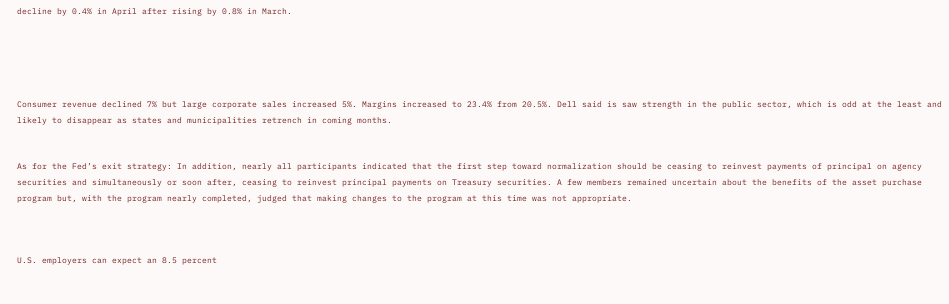decline by 0.4% in April after rising by 0.8% in March.





Consumer revenue declined 7% but large corporate sales increased 5%. Margins increased to 23.4% from 20.5%. Dell said is saw strength in the public sector, which is odd at the least and likely to disappear as states and municipalities retrench in coming months.


As for the Fed’s exit strategy: In addition, nearly all participants indicated that the first step toward normalization should be ceasing to reinvest payments of principal on agency securities and simultaneously or soon after, ceasing to reinvest principal payments on Treasury securities. A few members remained uncertain about the benefits of the asset purchase program but, with the program nearly completed, judged that making changes to the program at this time was not appropriate.



U.S. employers can expect an 8.5 percent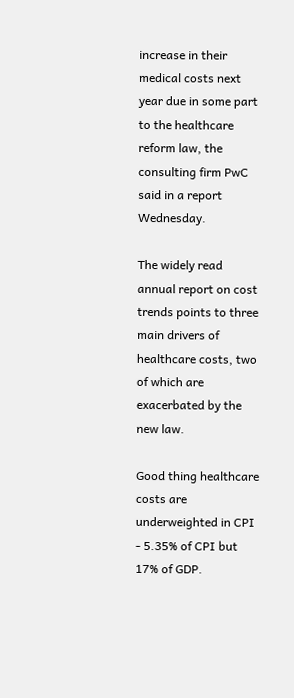increase in their medical costs next year due in some part to the healthcare reform law, the consulting firm PwC said in a report Wednesday.

The widely read annual report on cost trends points to three main drivers of healthcare costs, two of which are exacerbated by the new law.

Good thing healthcare costs are underweighted in CPI - 5.35% of CPI but 17% of GDP.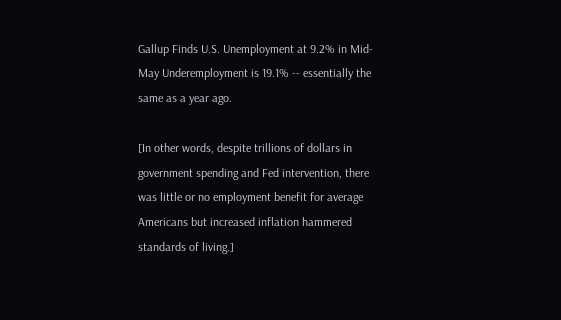Gallup Finds U.S. Unemployment at 9.2% in Mid-May Underemployment is 19.1% -- essentially the same as a year ago.

[In other words, despite trillions of dollars in government spending and Fed intervention, there was little or no employment benefit for average Americans but increased inflation hammered standards of living.]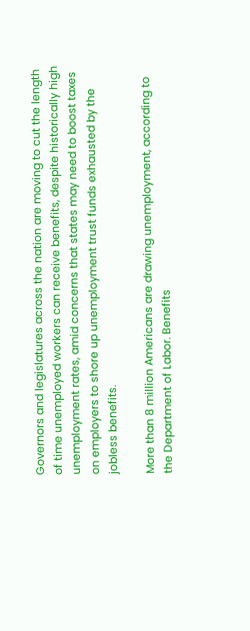Governors and legislatures across the nation are moving to cut the length of time unemployed workers can receive benefits, despite historically high unemployment rates, amid concerns that states may need to boost taxes on employers to shore up unemployment trust funds exhausted by the jobless benefits.

More than 8 million Americans are drawing unemployment, according to the Department of Labor. Benefits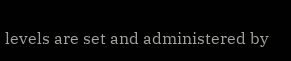levels are set and administered by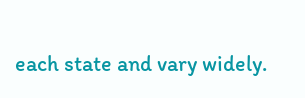each state and vary widely.